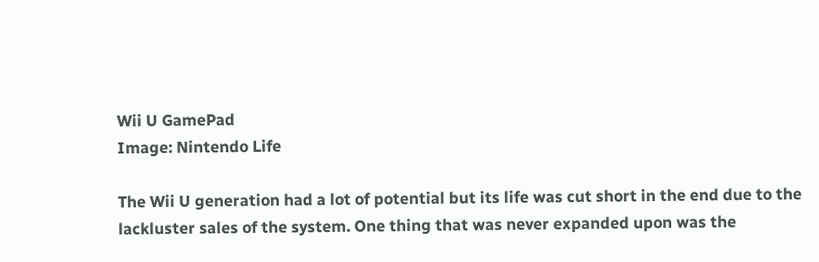Wii U GamePad
Image: Nintendo Life

The Wii U generation had a lot of potential but its life was cut short in the end due to the lackluster sales of the system. One thing that was never expanded upon was the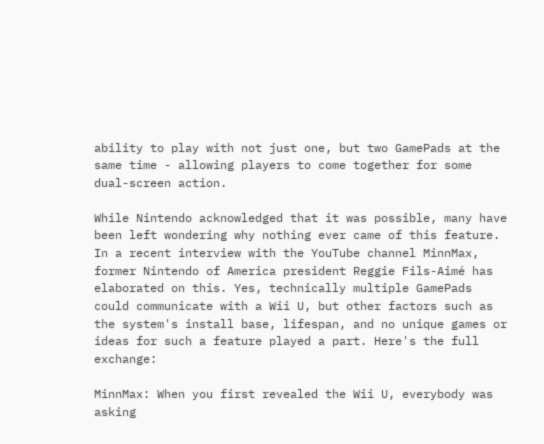ability to play with not just one, but two GamePads at the same time - allowing players to come together for some dual-screen action.

While Nintendo acknowledged that it was possible, many have been left wondering why nothing ever came of this feature. In a recent interview with the YouTube channel MinnMax, former Nintendo of America president Reggie Fils-Aimé has elaborated on this. Yes, technically multiple GamePads could communicate with a Wii U, but other factors such as the system's install base, lifespan, and no unique games or ideas for such a feature played a part. Here's the full exchange:

MinnMax: When you first revealed the Wii U, everybody was asking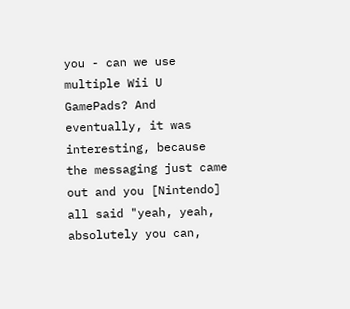you - can we use multiple Wii U GamePads? And eventually, it was interesting, because the messaging just came out and you [Nintendo] all said "yeah, yeah, absolutely you can,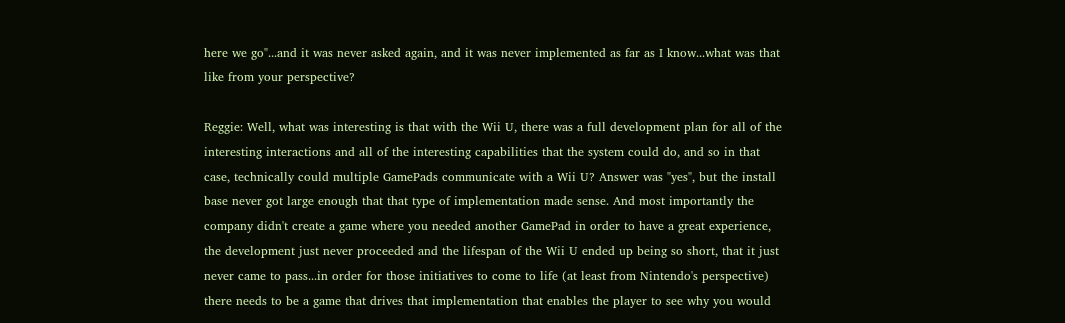here we go"...and it was never asked again, and it was never implemented as far as I know...what was that like from your perspective?

Reggie: Well, what was interesting is that with the Wii U, there was a full development plan for all of the interesting interactions and all of the interesting capabilities that the system could do, and so in that case, technically could multiple GamePads communicate with a Wii U? Answer was "yes", but the install base never got large enough that that type of implementation made sense. And most importantly the company didn't create a game where you needed another GamePad in order to have a great experience, the development just never proceeded and the lifespan of the Wii U ended up being so short, that it just never came to pass...in order for those initiatives to come to life (at least from Nintendo's perspective) there needs to be a game that drives that implementation that enables the player to see why you would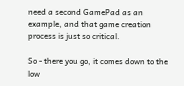need a second GamePad as an example, and that game creation process is just so critical.

So - there you go, it comes down to the low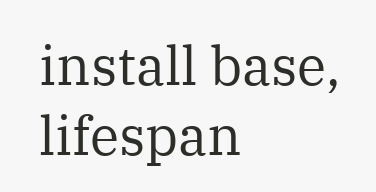install base, lifespan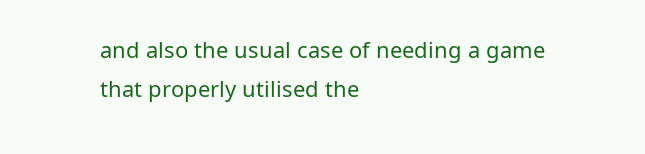and also the usual case of needing a game that properly utilised the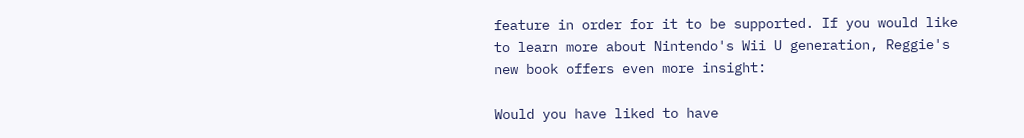feature in order for it to be supported. If you would like to learn more about Nintendo's Wii U generation, Reggie's new book offers even more insight:

Would you have liked to have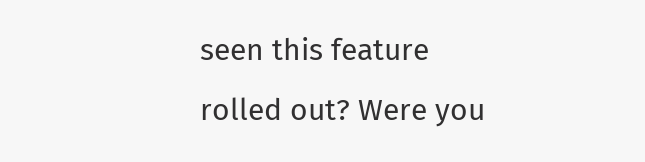seen this feature rolled out? Were you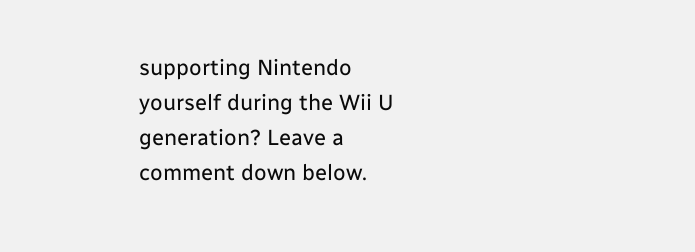supporting Nintendo yourself during the Wii U generation? Leave a comment down below.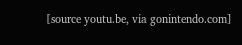[source youtu.be, via gonintendo.com]